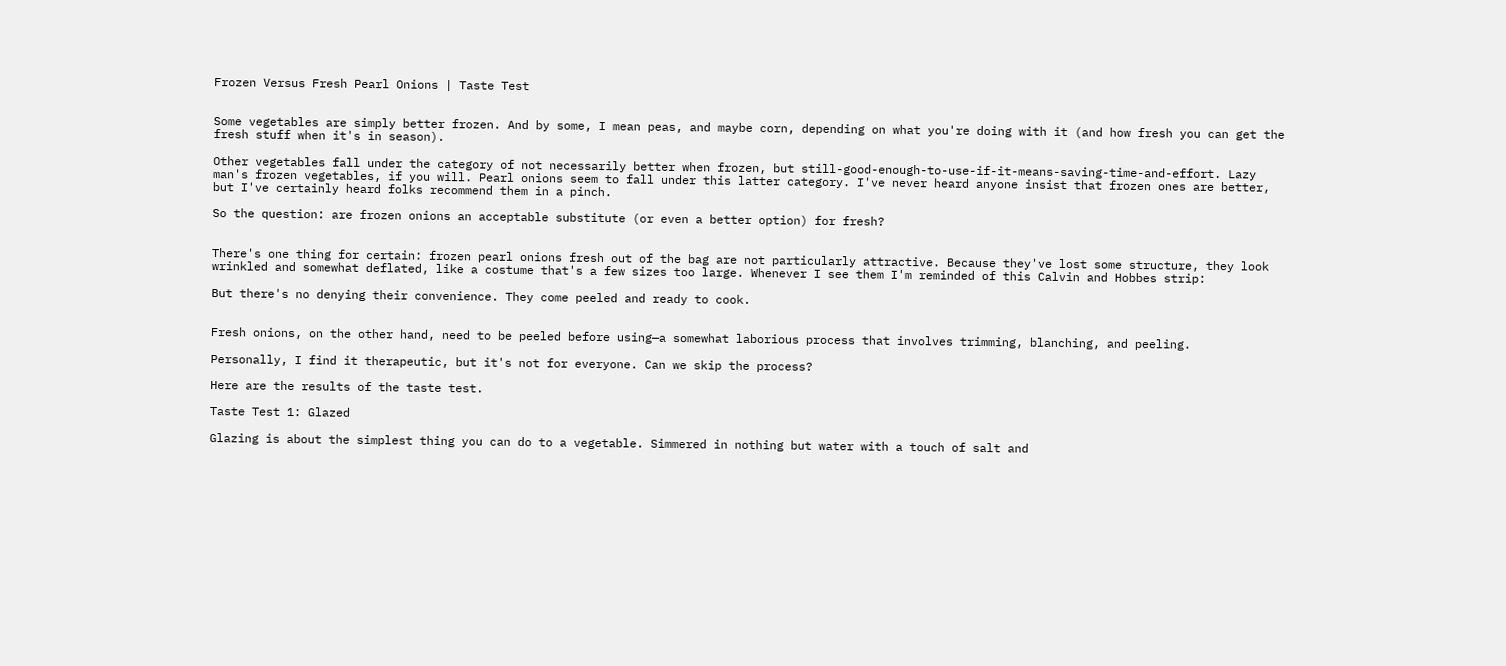Frozen Versus Fresh Pearl Onions | Taste Test


Some vegetables are simply better frozen. And by some, I mean peas, and maybe corn, depending on what you're doing with it (and how fresh you can get the fresh stuff when it's in season).

Other vegetables fall under the category of not necessarily better when frozen, but still-good-enough-to-use-if-it-means-saving-time-and-effort. Lazy man's frozen vegetables, if you will. Pearl onions seem to fall under this latter category. I've never heard anyone insist that frozen ones are better, but I've certainly heard folks recommend them in a pinch.

So the question: are frozen onions an acceptable substitute (or even a better option) for fresh?


There's one thing for certain: frozen pearl onions fresh out of the bag are not particularly attractive. Because they've lost some structure, they look wrinkled and somewhat deflated, like a costume that's a few sizes too large. Whenever I see them I'm reminded of this Calvin and Hobbes strip:

But there's no denying their convenience. They come peeled and ready to cook.


Fresh onions, on the other hand, need to be peeled before using—a somewhat laborious process that involves trimming, blanching, and peeling.

Personally, I find it therapeutic, but it's not for everyone. Can we skip the process?

Here are the results of the taste test.

Taste Test 1: Glazed

Glazing is about the simplest thing you can do to a vegetable. Simmered in nothing but water with a touch of salt and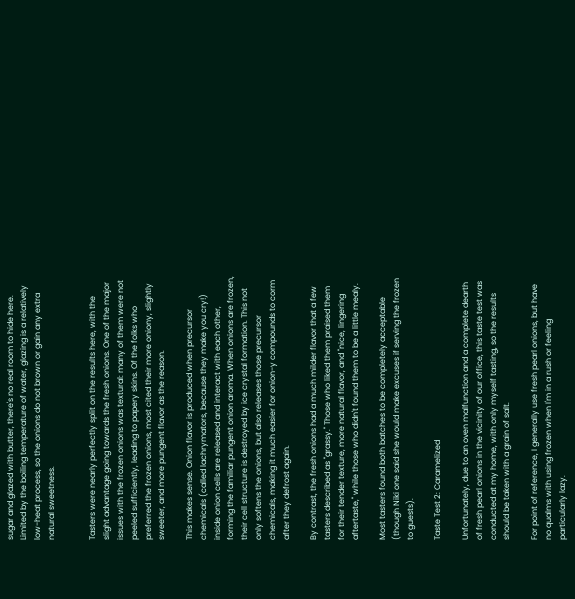sugar and glazed with butter, there's no real room to hide here. Limited by the boiling temperature of water, glazing is a relatively low-heat process, so the onions do not brown or gain any extra natural sweetness.


Tasters were nearly perfectly split on the results here, with the slight advantage going towards the fresh onions. One of the major issues with the frozen onions was textural: many of them were not peeled sufficiently, leading to papery skins. Of the folks who preferred the frozen onions, most cited their more oniony, slightly sweeter, and more pungent flavor as the reason.

This makes sense. Onion flavor is produced when precursor chemicals (called lachrymators, because they make you cry!) inside onion cells are released and interact with each other, forming the familiar pungent onion aroma. When onions are frozen, their cell structure is destroyed by ice crystal formation. This not only softens the onions, but also releases those precursor chemicals, making it much easier for onion-y compounds to corm after they defrost again.

By contrast, the fresh onions had a much milder flavor that a few tasters described as "grassy." Those who liked them praised them for their tender texture, more natural flavor, and "nice, lingering aftertaste," while those who didn't found them to be a little mealy.

Most tasters found both batches to be completely acceptable (though Niki one said she would make excuses if serving the frozen to guests).

Taste Test 2: Caramelized

Unfortunately, due to an oven malfunction and a complete dearth of fresh pearl onions in the vicinity of our office, this taste test was conducted at my home, with only myself tasting, so the results should be taken with a grain of salt.

For point of reference, I generally use fresh pearl onions, but have no qualms with using frozen when I'm in a rush or feeling particularly lazy.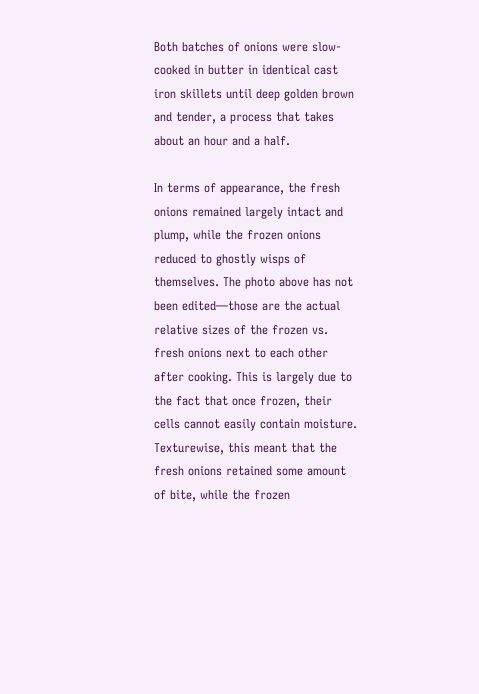Both batches of onions were slow-cooked in butter in identical cast iron skillets until deep golden brown and tender, a process that takes about an hour and a half.

In terms of appearance, the fresh onions remained largely intact and plump, while the frozen onions reduced to ghostly wisps of themselves. The photo above has not been edited—those are the actual relative sizes of the frozen vs. fresh onions next to each other after cooking. This is largely due to the fact that once frozen, their cells cannot easily contain moisture. Texturewise, this meant that the fresh onions retained some amount of bite, while the frozen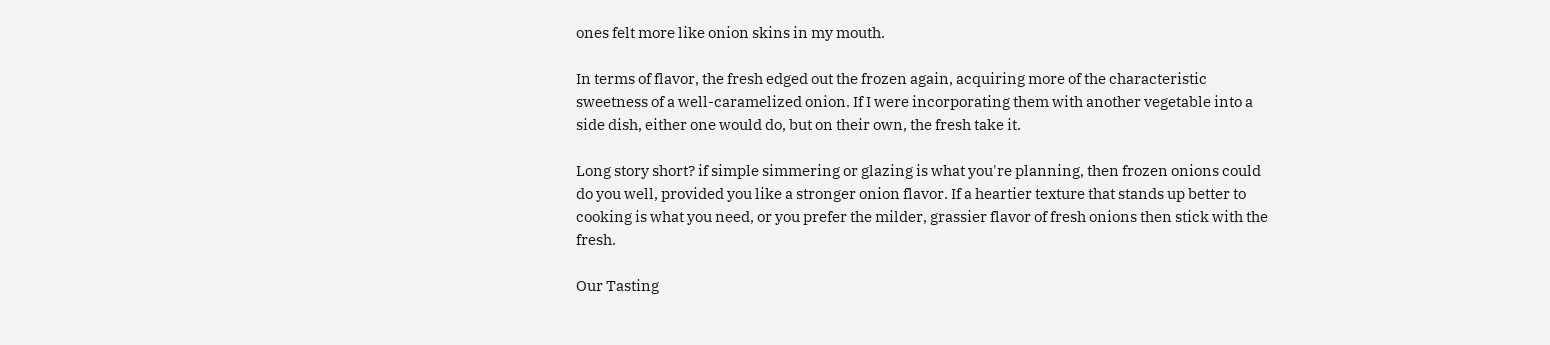ones felt more like onion skins in my mouth.

In terms of flavor, the fresh edged out the frozen again, acquiring more of the characteristic sweetness of a well-caramelized onion. If I were incorporating them with another vegetable into a side dish, either one would do, but on their own, the fresh take it.

Long story short? if simple simmering or glazing is what you're planning, then frozen onions could do you well, provided you like a stronger onion flavor. If a heartier texture that stands up better to cooking is what you need, or you prefer the milder, grassier flavor of fresh onions then stick with the fresh.

Our Tasting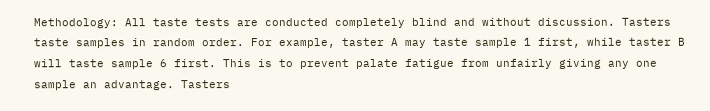Methodology: All taste tests are conducted completely blind and without discussion. Tasters taste samples in random order. For example, taster A may taste sample 1 first, while taster B will taste sample 6 first. This is to prevent palate fatigue from unfairly giving any one sample an advantage. Tasters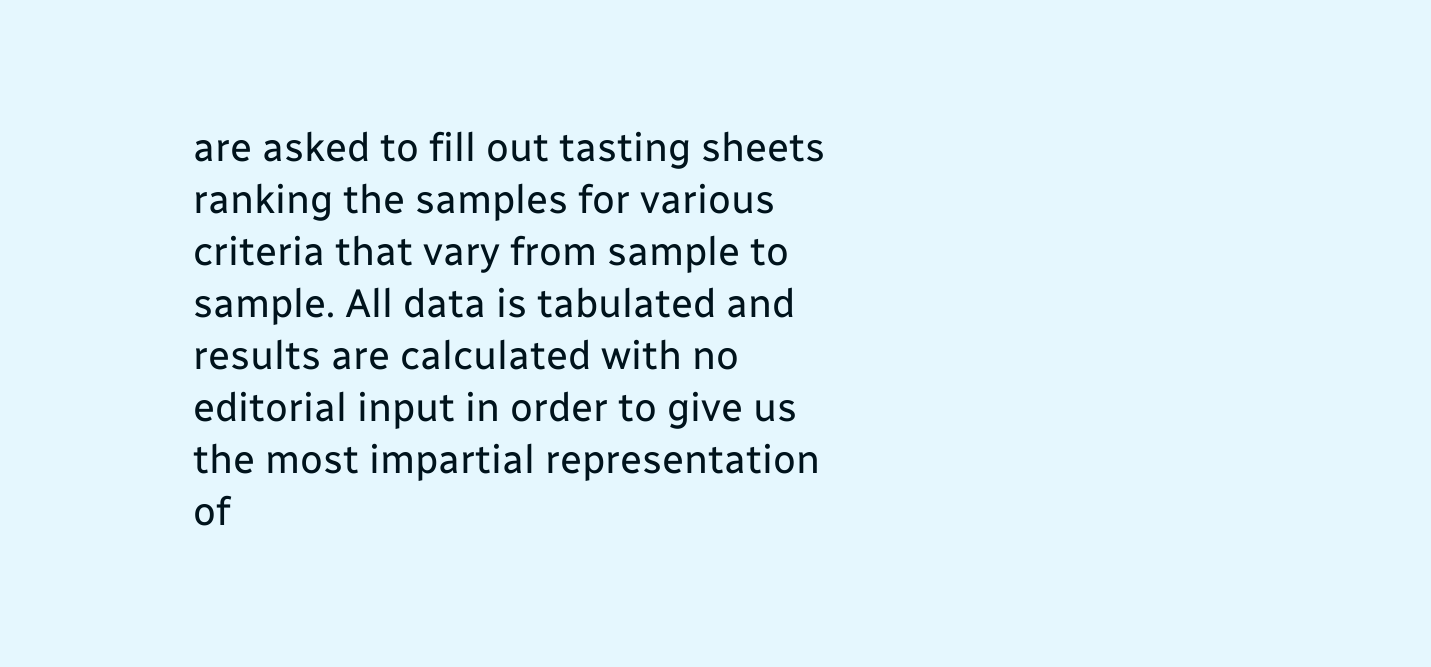are asked to fill out tasting sheets ranking the samples for various criteria that vary from sample to sample. All data is tabulated and results are calculated with no editorial input in order to give us the most impartial representation of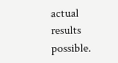actual results possible.